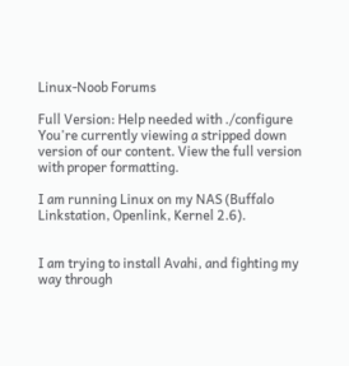Linux-Noob Forums

Full Version: Help needed with ./configure
You're currently viewing a stripped down version of our content. View the full version with proper formatting.

I am running Linux on my NAS (Buffalo Linkstation, Openlink, Kernel 2.6).


I am trying to install Avahi, and fighting my way through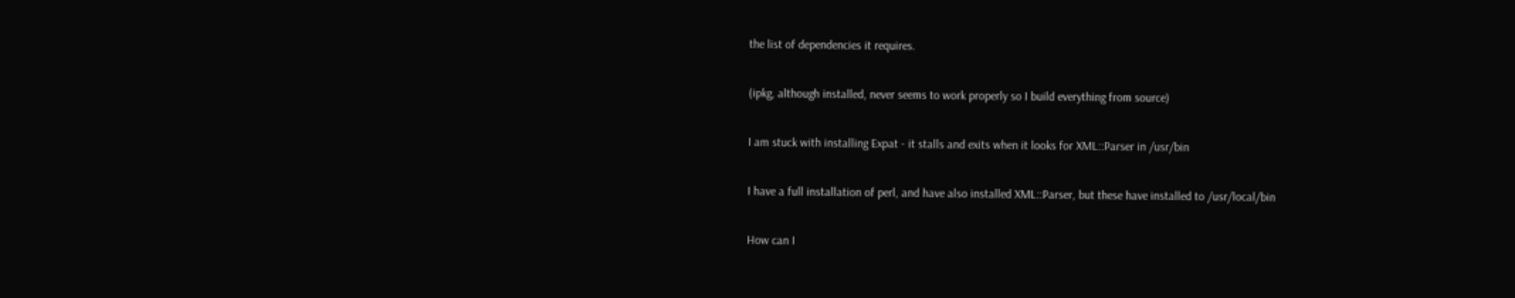the list of dependencies it requires.


(ipkg, although installed, never seems to work properly so I build everything from source)


I am stuck with installing Expat - it stalls and exits when it looks for XML::Parser in /usr/bin


I have a full installation of perl, and have also installed XML::Parser, but these have installed to /usr/local/bin


How can I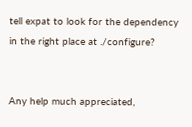tell expat to look for the dependency in the right place at ./configure?


Any help much appreciated,